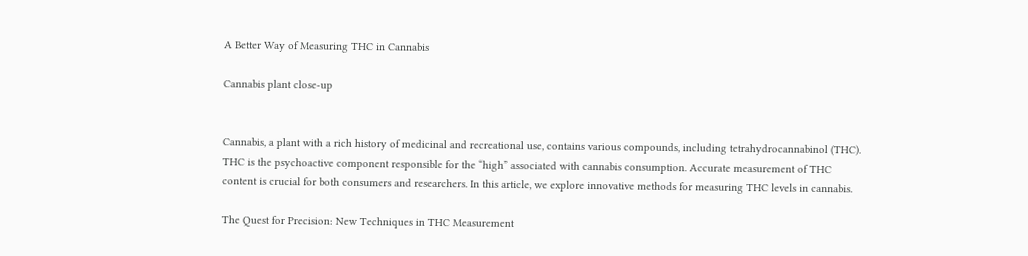A Better Way of Measuring THC in Cannabis

Cannabis plant close-up


Cannabis, a plant with a rich history of medicinal and recreational use, contains various compounds, including tetrahydrocannabinol (THC). THC is the psychoactive component responsible for the “high” associated with cannabis consumption. Accurate measurement of THC content is crucial for both consumers and researchers. In this article, we explore innovative methods for measuring THC levels in cannabis.

The Quest for Precision: New Techniques in THC Measurement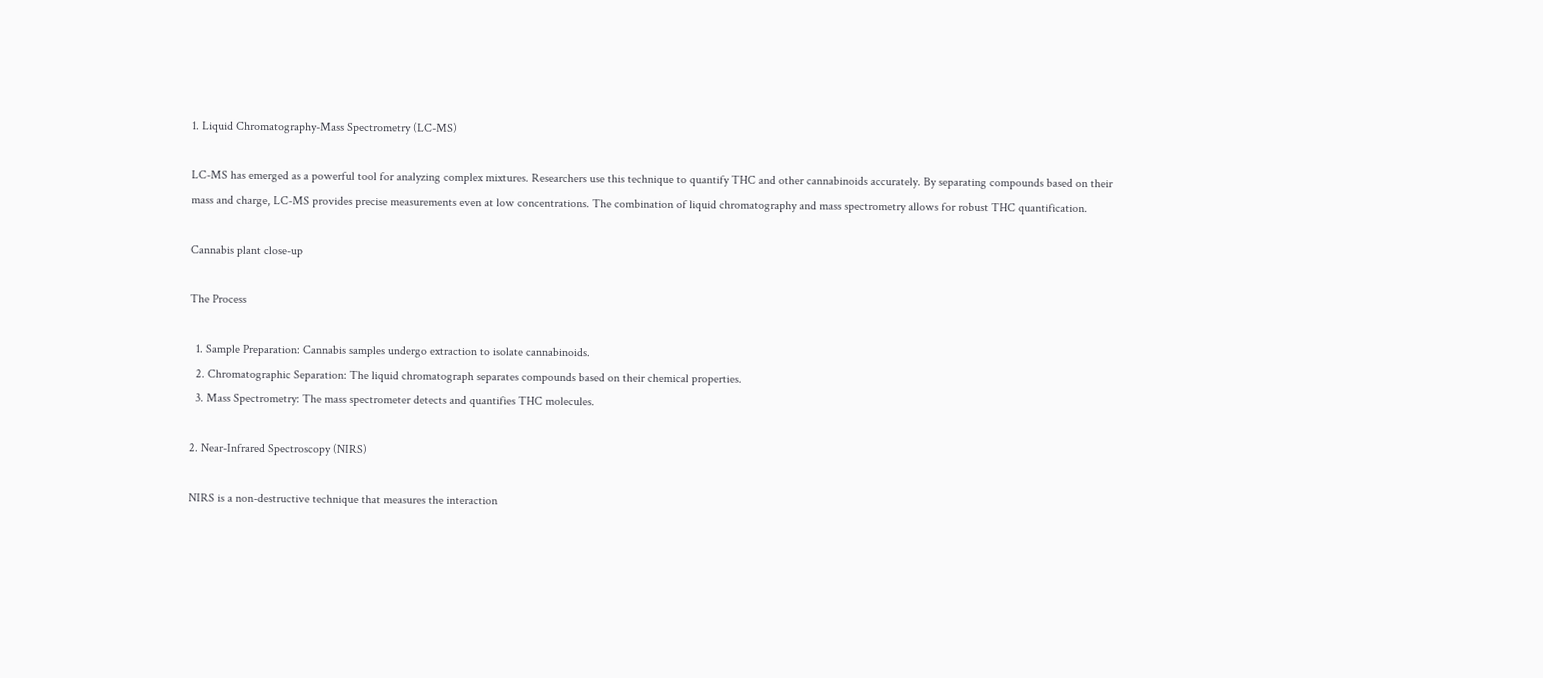1. Liquid Chromatography-Mass Spectrometry (LC-MS)

LC-MS has emerged as a powerful tool for analyzing complex mixtures. Researchers use this technique to quantify THC and other cannabinoids accurately. By separating compounds based on their mass and charge, LC-MS provides precise measurements even at low concentrations. The combination of liquid chromatography and mass spectrometry allows for robust THC quantification.

Cannabis plant close-up

The Process

  1. Sample Preparation: Cannabis samples undergo extraction to isolate cannabinoids.
  2. Chromatographic Separation: The liquid chromatograph separates compounds based on their chemical properties.
  3. Mass Spectrometry: The mass spectrometer detects and quantifies THC molecules.

2. Near-Infrared Spectroscopy (NIRS)

NIRS is a non-destructive technique that measures the interaction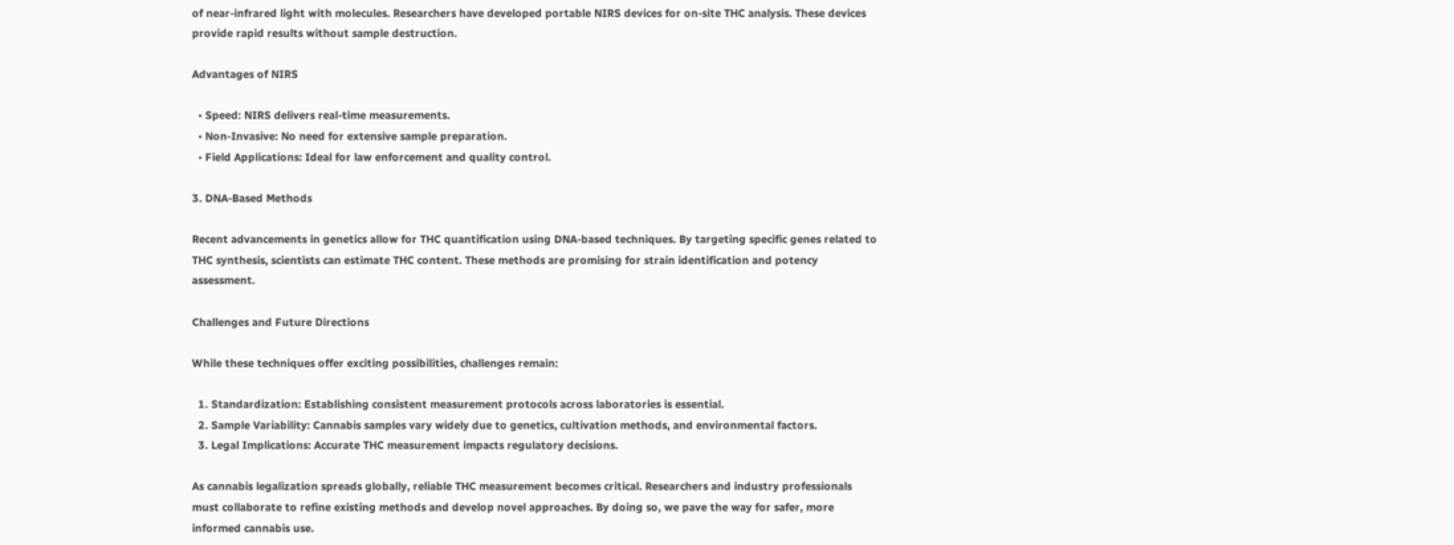of near-infrared light with molecules. Researchers have developed portable NIRS devices for on-site THC analysis. These devices provide rapid results without sample destruction.

Advantages of NIRS

  • Speed: NIRS delivers real-time measurements.
  • Non-Invasive: No need for extensive sample preparation.
  • Field Applications: Ideal for law enforcement and quality control.

3. DNA-Based Methods

Recent advancements in genetics allow for THC quantification using DNA-based techniques. By targeting specific genes related to THC synthesis, scientists can estimate THC content. These methods are promising for strain identification and potency assessment.

Challenges and Future Directions

While these techniques offer exciting possibilities, challenges remain:

  1. Standardization: Establishing consistent measurement protocols across laboratories is essential.
  2. Sample Variability: Cannabis samples vary widely due to genetics, cultivation methods, and environmental factors.
  3. Legal Implications: Accurate THC measurement impacts regulatory decisions.

As cannabis legalization spreads globally, reliable THC measurement becomes critical. Researchers and industry professionals must collaborate to refine existing methods and develop novel approaches. By doing so, we pave the way for safer, more informed cannabis use.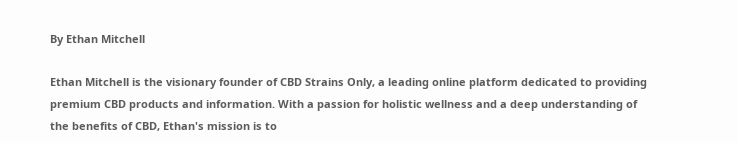By Ethan Mitchell

Ethan Mitchell is the visionary founder of CBD Strains Only, a leading online platform dedicated to providing premium CBD products and information. With a passion for holistic wellness and a deep understanding of the benefits of CBD, Ethan's mission is to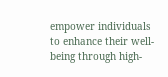empower individuals to enhance their well-being through high-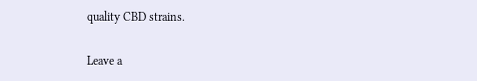quality CBD strains.

Leave a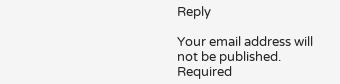Reply

Your email address will not be published. Required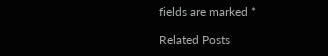fields are marked *

Related Posts